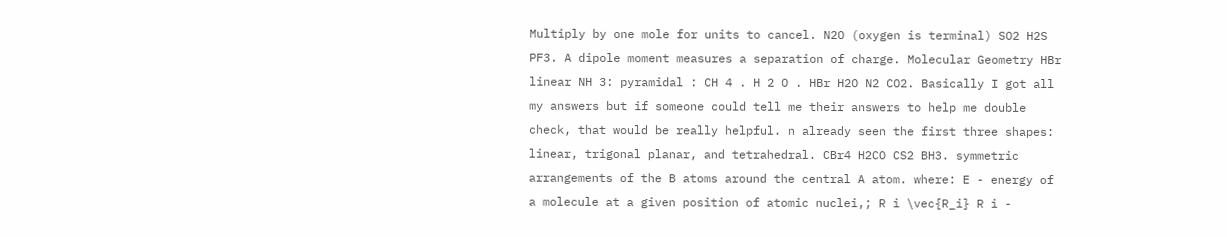Multiply by one mole for units to cancel. N2O (oxygen is terminal) SO2 H2S PF3. A dipole moment measures a separation of charge. Molecular Geometry HBr linear NH 3: pyramidal : CH 4 . H 2 O . HBr H2O N2 CO2. Basically I got all my answers but if someone could tell me their answers to help me double check, that would be really helpful. n already seen the first three shapes: linear, trigonal planar, and tetrahedral. CBr4 H2CO CS2 BH3. symmetric arrangements of the B atoms around the central A atom. where: E - energy of a molecule at a given position of atomic nuclei,; R i \vec{R_i} R i -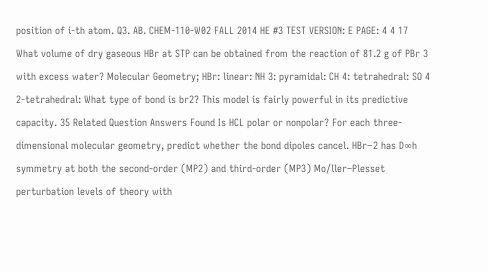position of i-th atom. Q3. AB. CHEM-110-W02 FALL 2014 HE #3 TEST VERSION: E PAGE: 4 4 17 What volume of dry gaseous HBr at STP can be obtained from the reaction of 81.2 g of PBr 3 with excess water? Molecular Geometry; HBr: linear: NH 3: pyramidal: CH 4: tetrahedral: SO 4 2-tetrahedral: What type of bond is br2? This model is fairly powerful in its predictive capacity. 35 Related Question Answers Found Is HCL polar or nonpolar? For each three-dimensional molecular geometry, predict whether the bond dipoles cancel. HBr−2 has D∞h symmetry at both the second‐order (MP2) and third‐order (MP3) Mo/ller–Plesset perturbation levels of theory with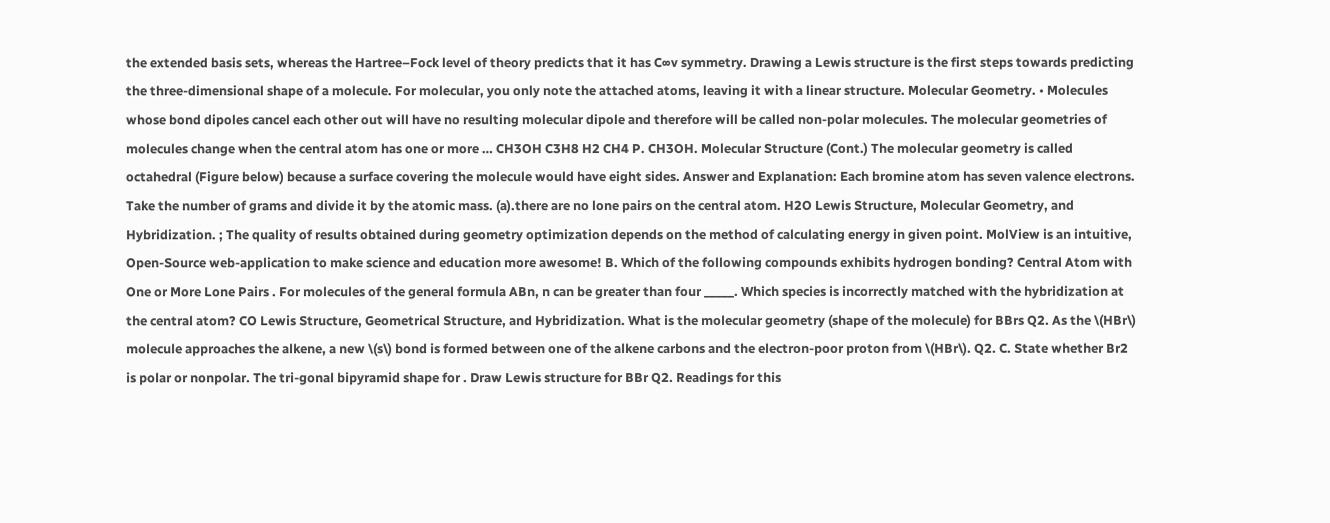the extended basis sets, whereas the Hartree–Fock level of theory predicts that it has C∞v symmetry. Drawing a Lewis structure is the first steps towards predicting the three-dimensional shape of a molecule. For molecular, you only note the attached atoms, leaving it with a linear structure. Molecular Geometry. • Molecules whose bond dipoles cancel each other out will have no resulting molecular dipole and therefore will be called non-polar molecules. The molecular geometries of molecules change when the central atom has one or more … CH3OH C3H8 H2 CH4 P. CH3OH. Molecular Structure (Cont.) The molecular geometry is called octahedral (Figure below) because a surface covering the molecule would have eight sides. Answer and Explanation: Each bromine atom has seven valence electrons. Take the number of grams and divide it by the atomic mass. (a).there are no lone pairs on the central atom. H2O Lewis Structure, Molecular Geometry, and Hybridization. ; The quality of results obtained during geometry optimization depends on the method of calculating energy in given point. MolView is an intuitive, Open-Source web-application to make science and education more awesome! B. Which of the following compounds exhibits hydrogen bonding? Central Atom with One or More Lone Pairs . For molecules of the general formula ABn, n can be greater than four _____. Which species is incorrectly matched with the hybridization at the central atom? CO Lewis Structure, Geometrical Structure, and Hybridization. What is the molecular geometry (shape of the molecule) for BBrs Q2. As the \(HBr\) molecule approaches the alkene, a new \(s\) bond is formed between one of the alkene carbons and the electron-poor proton from \(HBr\). Q2. C. State whether Br2 is polar or nonpolar. The tri-gonal bipyramid shape for . Draw Lewis structure for BBr Q2. Readings for this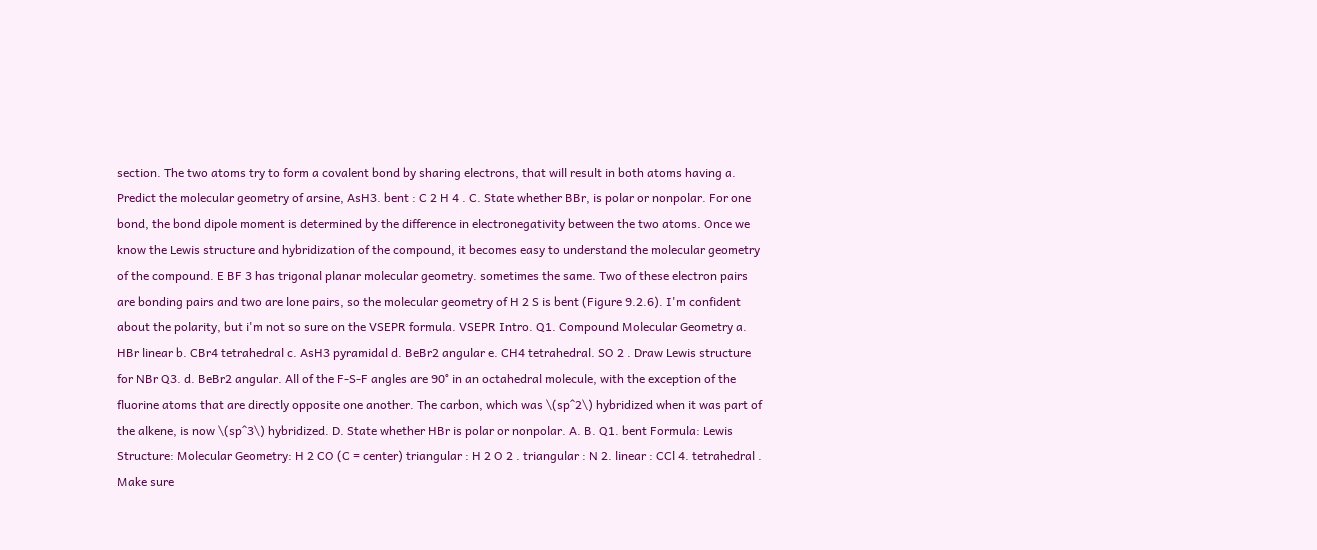section. The two atoms try to form a covalent bond by sharing electrons, that will result in both atoms having a. Predict the molecular geometry of arsine, AsH3. bent : C 2 H 4 . C. State whether BBr, is polar or nonpolar. For one bond, the bond dipole moment is determined by the difference in electronegativity between the two atoms. Once we know the Lewis structure and hybridization of the compound, it becomes easy to understand the molecular geometry of the compound. E BF 3 has trigonal planar molecular geometry. sometimes the same. Two of these electron pairs are bonding pairs and two are lone pairs, so the molecular geometry of H 2 S is bent (Figure 9.2.6). I'm confident about the polarity, but i'm not so sure on the VSEPR formula. VSEPR Intro. Q1. Compound Molecular Geometry a. HBr linear b. CBr4 tetrahedral c. AsH3 pyramidal d. BeBr2 angular e. CH4 tetrahedral. SO 2 . Draw Lewis structure for NBr Q3. d. BeBr2 angular. All of the F-S-F angles are 90° in an octahedral molecule, with the exception of the fluorine atoms that are directly opposite one another. The carbon, which was \(sp^2\) hybridized when it was part of the alkene, is now \(sp^3\) hybridized. D. State whether HBr is polar or nonpolar. A. B. Q1. bent Formula: Lewis Structure: Molecular Geometry: H 2 CO (C = center) triangular : H 2 O 2 . triangular : N 2. linear : CCl 4. tetrahedral . Make sure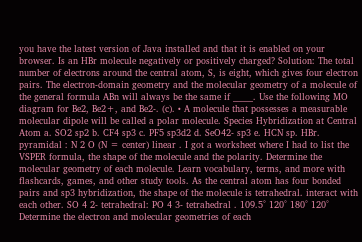you have the latest version of Java installed and that it is enabled on your browser. Is an HBr molecule negatively or positively charged? Solution: The total number of electrons around the central atom, S, is eight, which gives four electron pairs. The electron-domain geometry and the molecular geometry of a molecule of the general formula ABn will always be the same if _____. Use the following MO diagram for Be2, Be2+, and Be2-. (c). • A molecule that possesses a measurable molecular dipole will be called a polar molecule. Species Hybridization at Central Atom a. SO2 sp2 b. CF4 sp3 c. PF5 sp3d2 d. SeO42- sp3 e. HCN sp. HBr. pyramidal : N 2 O (N = center) linear . I got a worksheet where I had to list the VSPER formula, the shape of the molecule and the polarity. Determine the molecular geometry of each molecule. Learn vocabulary, terms, and more with flashcards, games, and other study tools. As the central atom has four bonded pairs and sp3 hybridization, the shape of the molecule is tetrahedral. interact with each other. SO 4 2- tetrahedral: PO 4 3- tetrahedral . 109.5° 120° 180° 120° Determine the electron and molecular geometries of each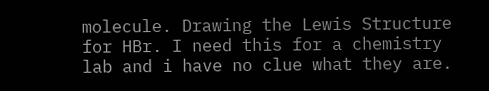molecule. Drawing the Lewis Structure for HBr. I need this for a chemistry lab and i have no clue what they are.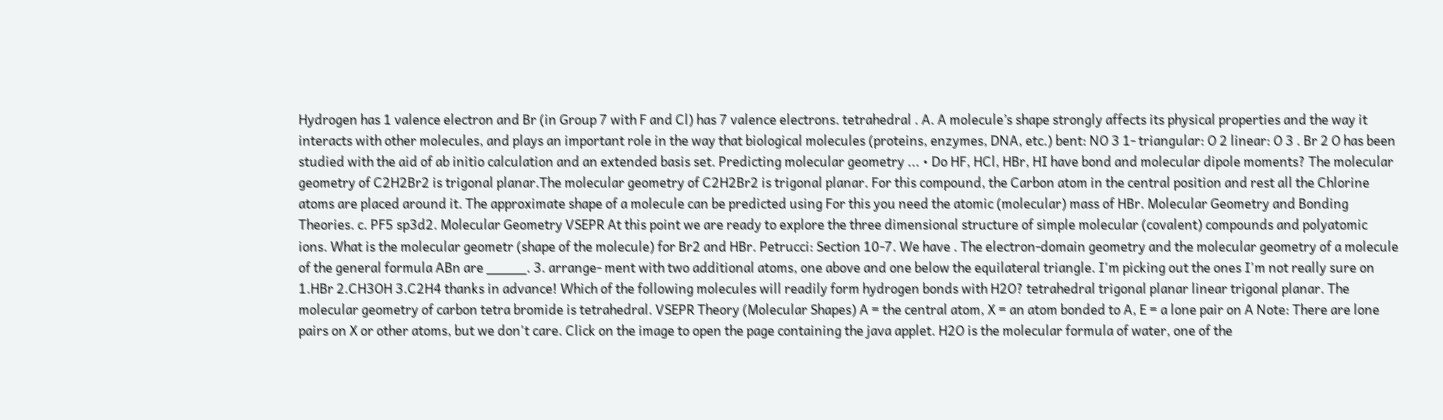Hydrogen has 1 valence electron and Br (in Group 7 with F and Cl) has 7 valence electrons. tetrahedral . A. A molecule’s shape strongly affects its physical properties and the way it interacts with other molecules, and plays an important role in the way that biological molecules (proteins, enzymes, DNA, etc.) bent: NO 3 1- triangular: O 2 linear: O 3 . Br 2 O has been studied with the aid of ab initio calculation and an extended basis set. Predicting molecular geometry ... • Do HF, HCl, HBr, HI have bond and molecular dipole moments? The molecular geometry of C2H2Br2 is trigonal planar.The molecular geometry of C2H2Br2 is trigonal planar. For this compound, the Carbon atom in the central position and rest all the Chlorine atoms are placed around it. The approximate shape of a molecule can be predicted using For this you need the atomic (molecular) mass of HBr. Molecular Geometry and Bonding Theories. c. PF5 sp3d2. Molecular Geometry VSEPR At this point we are ready to explore the three dimensional structure of simple molecular (covalent) compounds and polyatomic ions. What is the molecular geometr (shape of the molecule) for Br2 and HBr. Petrucci: Section 10-7. We have . The electron-domain geometry and the molecular geometry of a molecule of the general formula ABn are _____. 3. arrange- ment with two additional atoms, one above and one below the equilateral triangle. I'm picking out the ones I'm not really sure on 1.HBr 2.CH3OH 3.C2H4 thanks in advance! Which of the following molecules will readily form hydrogen bonds with H2O? tetrahedral trigonal planar linear trigonal planar. The molecular geometry of carbon tetra bromide is tetrahedral. VSEPR Theory (Molecular Shapes) A = the central atom, X = an atom bonded to A, E = a lone pair on A Note: There are lone pairs on X or other atoms, but we don't care. Click on the image to open the page containing the java applet. H2O is the molecular formula of water, one of the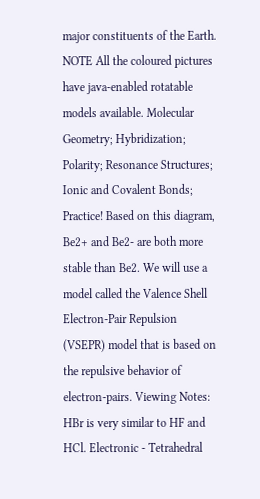major constituents of the Earth. NOTE All the coloured pictures have java-enabled rotatable models available. Molecular Geometry; Hybridization; Polarity; Resonance Structures; Ionic and Covalent Bonds; Practice! Based on this diagram, Be2+ and Be2- are both more stable than Be2. We will use a model called the Valence Shell Electron-Pair Repulsion (VSEPR) model that is based on the repulsive behavior of electron-pairs. Viewing Notes: HBr is very similar to HF and HCl. Electronic - Tetrahedral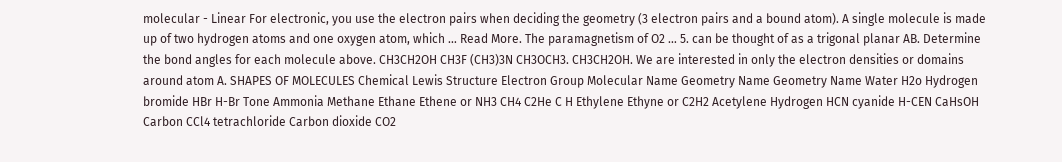molecular - Linear For electronic, you use the electron pairs when deciding the geometry (3 electron pairs and a bound atom). A single molecule is made up of two hydrogen atoms and one oxygen atom, which … Read More. The paramagnetism of O2 … 5. can be thought of as a trigonal planar AB. Determine the bond angles for each molecule above. CH3CH2OH CH3F (CH3)3N CH3OCH3. CH3CH2OH. We are interested in only the electron densities or domains around atom A. SHAPES OF MOLECULES Chemical Lewis Structure Electron Group Molecular Name Geometry Name Geometry Name Water H2o Hydrogen bromide HBr H-Br Tone Ammonia Methane Ethane Ethene or NH3 CH4 C2He C H Ethylene Ethyne or C2H2 Acetylene Hydrogen HCN cyanide H-CEN CaHsOH Carbon CCl4 tetrachloride Carbon dioxide CO2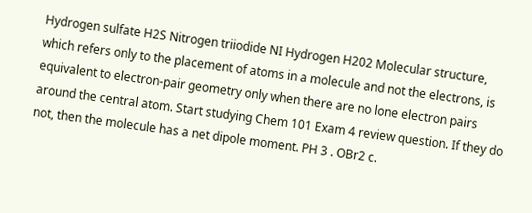Hydrogen sulfate H2S Nitrogen triiodide NI Hydrogen H202 Molecular structure, which refers only to the placement of atoms in a molecule and not the electrons, is equivalent to electron-pair geometry only when there are no lone electron pairs around the central atom. Start studying Chem 101 Exam 4 review question. If they do not, then the molecule has a net dipole moment. PH 3 . OBr2 c.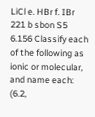LiCl e. HBr f. IBr 221 b sbon S5 6.156 Classify each of the following as ionic or molecular, and name each: (6.2,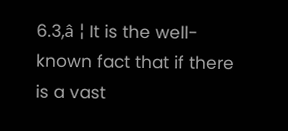6.3,â ¦ It is the well-known fact that if there is a vast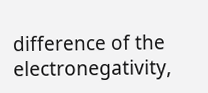difference of the electronegativity,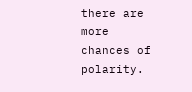there are more chances of polarity.